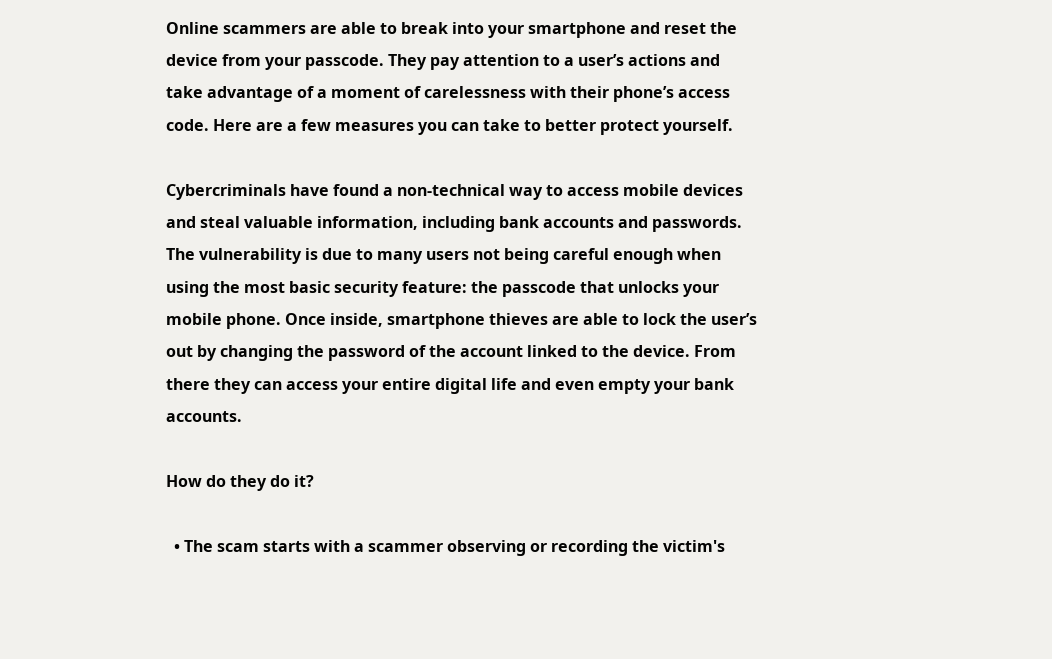Online scammers are able to break into your smartphone and reset the device from your passcode. They pay attention to a user’s actions and take advantage of a moment of carelessness with their phone’s access code. Here are a few measures you can take to better protect yourself.

Cybercriminals have found a non-technical way to access mobile devices and steal valuable information, including bank accounts and passwords. The vulnerability is due to many users not being careful enough when using the most basic security feature: the passcode that unlocks your mobile phone. Once inside, smartphone thieves are able to lock the user’s out by changing the password of the account linked to the device. From there they can access your entire digital life and even empty your bank accounts.

How do they do it?

  • The scam starts with a scammer observing or recording the victim's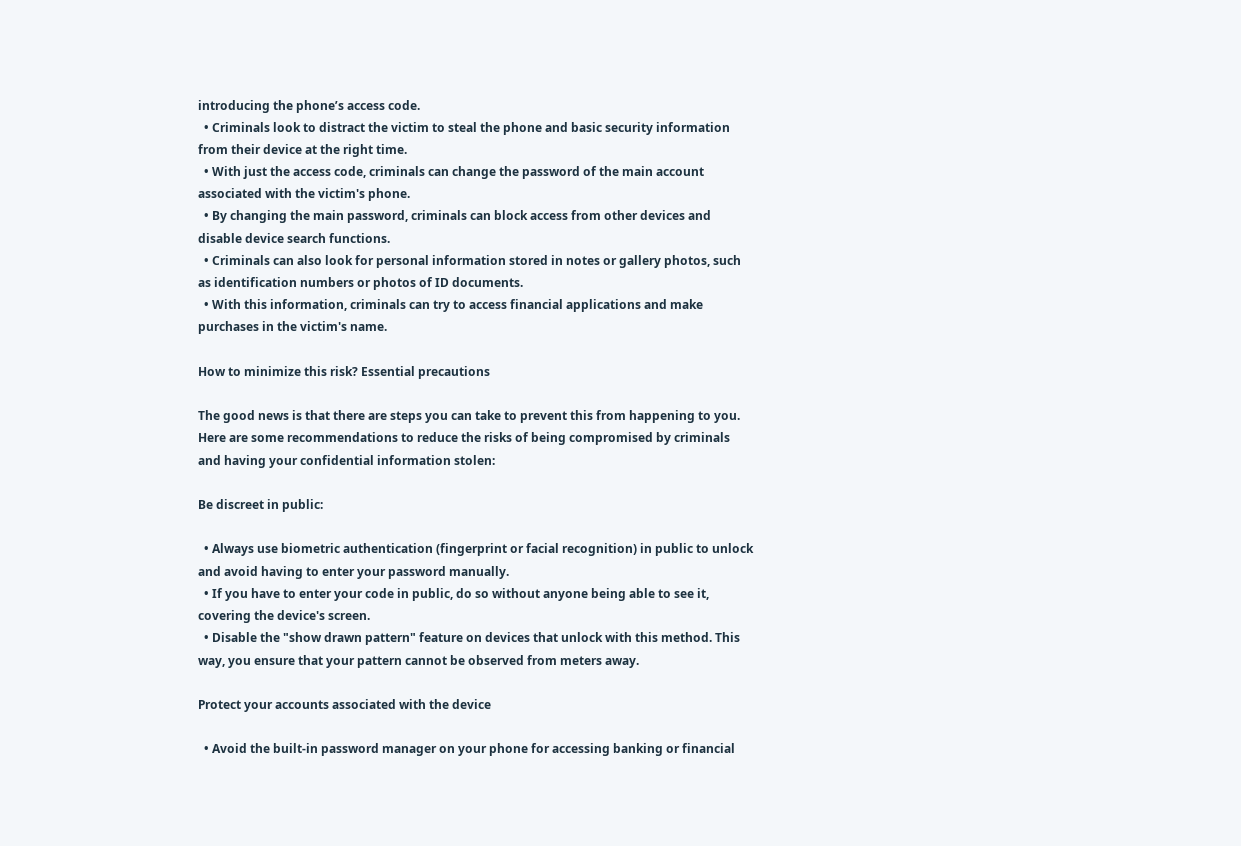introducing the phone’s access code.
  • Criminals look to distract the victim to steal the phone and basic security information from their device at the right time.
  • With just the access code, criminals can change the password of the main account associated with the victim's phone.
  • By changing the main password, criminals can block access from other devices and disable device search functions.
  • Criminals can also look for personal information stored in notes or gallery photos, such as identification numbers or photos of ID documents.
  • With this information, criminals can try to access financial applications and make purchases in the victim's name.

How to minimize this risk? Essential precautions

The good news is that there are steps you can take to prevent this from happening to you. Here are some recommendations to reduce the risks of being compromised by criminals and having your confidential information stolen:

Be discreet in public:

  • Always use biometric authentication (fingerprint or facial recognition) in public to unlock and avoid having to enter your password manually.
  • If you have to enter your code in public, do so without anyone being able to see it, covering the device's screen.
  • Disable the "show drawn pattern" feature on devices that unlock with this method. This way, you ensure that your pattern cannot be observed from meters away.

Protect your accounts associated with the device

  • Avoid the built-in password manager on your phone for accessing banking or financial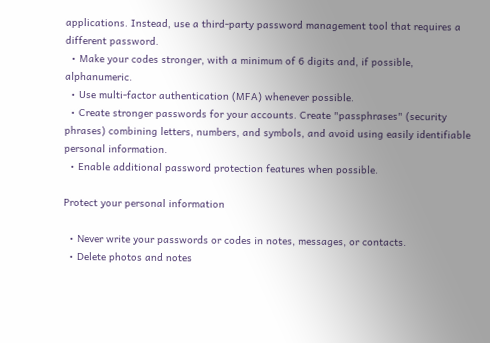applications. Instead, use a third-party password management tool that requires a different password.
  • Make your codes stronger, with a minimum of 6 digits and, if possible, alphanumeric.
  • Use multi-factor authentication (MFA) whenever possible.
  • Create stronger passwords for your accounts. Create "passphrases" (security phrases) combining letters, numbers, and symbols, and avoid using easily identifiable personal information.
  • Enable additional password protection features when possible.

Protect your personal information

  • Never write your passwords or codes in notes, messages, or contacts.
  • Delete photos and notes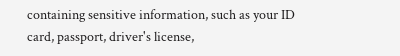containing sensitive information, such as your ID card, passport, driver's license,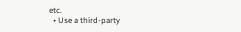etc.
  • Use a third-party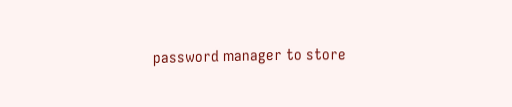password manager to store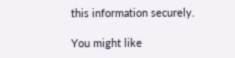this information securely.

You might like